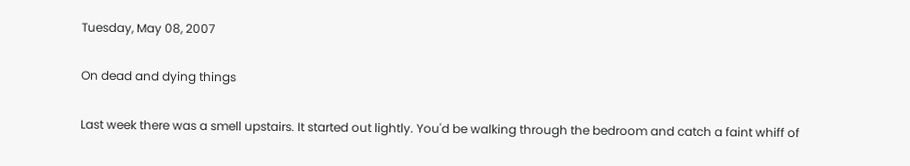Tuesday, May 08, 2007

On dead and dying things

Last week there was a smell upstairs. It started out lightly. You'd be walking through the bedroom and catch a faint whiff of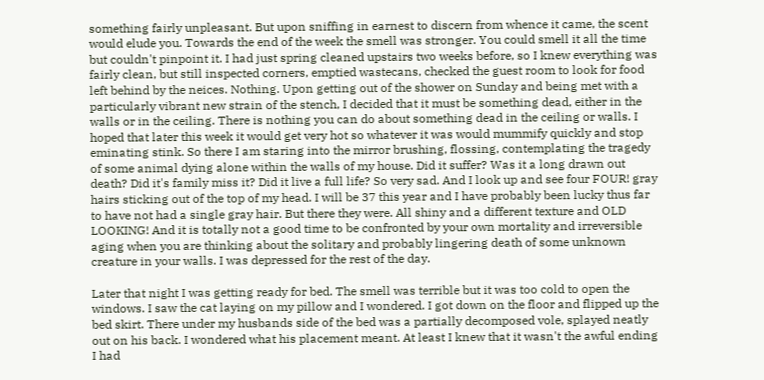something fairly unpleasant. But upon sniffing in earnest to discern from whence it came, the scent would elude you. Towards the end of the week the smell was stronger. You could smell it all the time but couldn't pinpoint it. I had just spring cleaned upstairs two weeks before, so I knew everything was fairly clean, but still inspected corners, emptied wastecans, checked the guest room to look for food left behind by the neices. Nothing. Upon getting out of the shower on Sunday and being met with a particularly vibrant new strain of the stench, I decided that it must be something dead, either in the walls or in the ceiling. There is nothing you can do about something dead in the ceiling or walls. I hoped that later this week it would get very hot so whatever it was would mummify quickly and stop eminating stink. So there I am staring into the mirror brushing, flossing, contemplating the tragedy of some animal dying alone within the walls of my house. Did it suffer? Was it a long drawn out death? Did it's family miss it? Did it live a full life? So very sad. And I look up and see four FOUR! gray hairs sticking out of the top of my head. I will be 37 this year and I have probably been lucky thus far to have not had a single gray hair. But there they were. All shiny and a different texture and OLD LOOKING! And it is totally not a good time to be confronted by your own mortality and irreversible aging when you are thinking about the solitary and probably lingering death of some unknown creature in your walls. I was depressed for the rest of the day.

Later that night I was getting ready for bed. The smell was terrible but it was too cold to open the windows. I saw the cat laying on my pillow and I wondered. I got down on the floor and flipped up the bed skirt. There under my husbands side of the bed was a partially decomposed vole, splayed neatly out on his back. I wondered what his placement meant. At least I knew that it wasn't the awful ending I had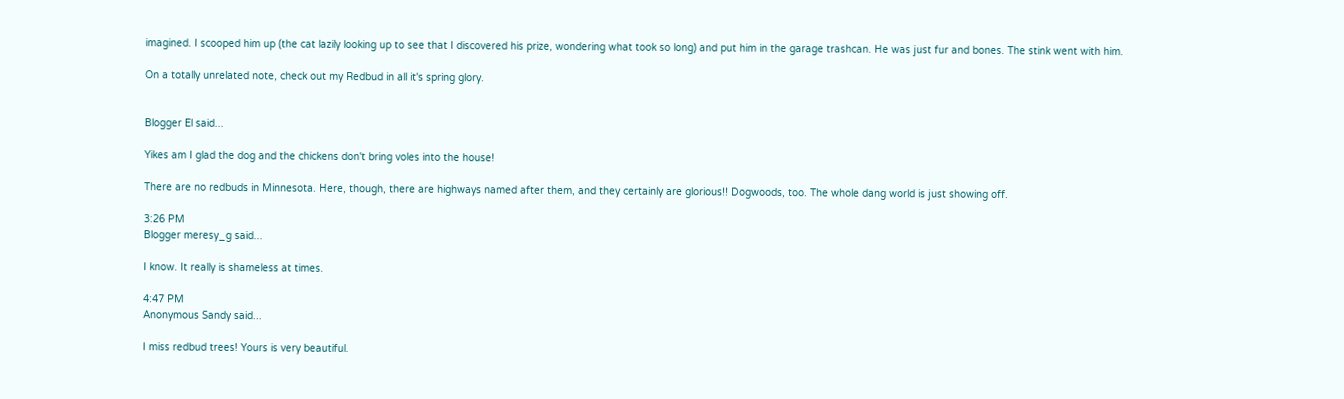imagined. I scooped him up (the cat lazily looking up to see that I discovered his prize, wondering what took so long) and put him in the garage trashcan. He was just fur and bones. The stink went with him.

On a totally unrelated note, check out my Redbud in all it's spring glory.


Blogger El said...

Yikes am I glad the dog and the chickens don't bring voles into the house!

There are no redbuds in Minnesota. Here, though, there are highways named after them, and they certainly are glorious!! Dogwoods, too. The whole dang world is just showing off.

3:26 PM
Blogger meresy_g said...

I know. It really is shameless at times.

4:47 PM
Anonymous Sandy said...

I miss redbud trees! Yours is very beautiful.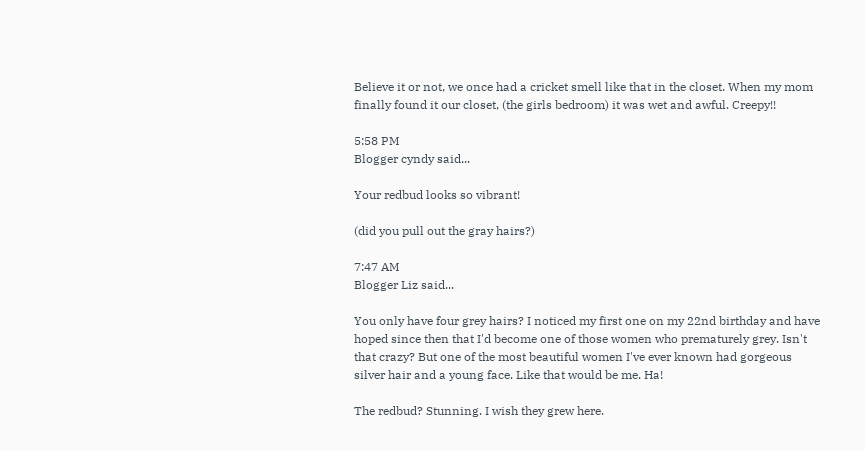Believe it or not, we once had a cricket smell like that in the closet. When my mom finally found it our closet, (the girls bedroom) it was wet and awful. Creepy!!

5:58 PM
Blogger cyndy said...

Your redbud looks so vibrant!

(did you pull out the gray hairs?)

7:47 AM
Blogger Liz said...

You only have four grey hairs? I noticed my first one on my 22nd birthday and have hoped since then that I'd become one of those women who prematurely grey. Isn't that crazy? But one of the most beautiful women I've ever known had gorgeous silver hair and a young face. Like that would be me. Ha!

The redbud? Stunning. I wish they grew here.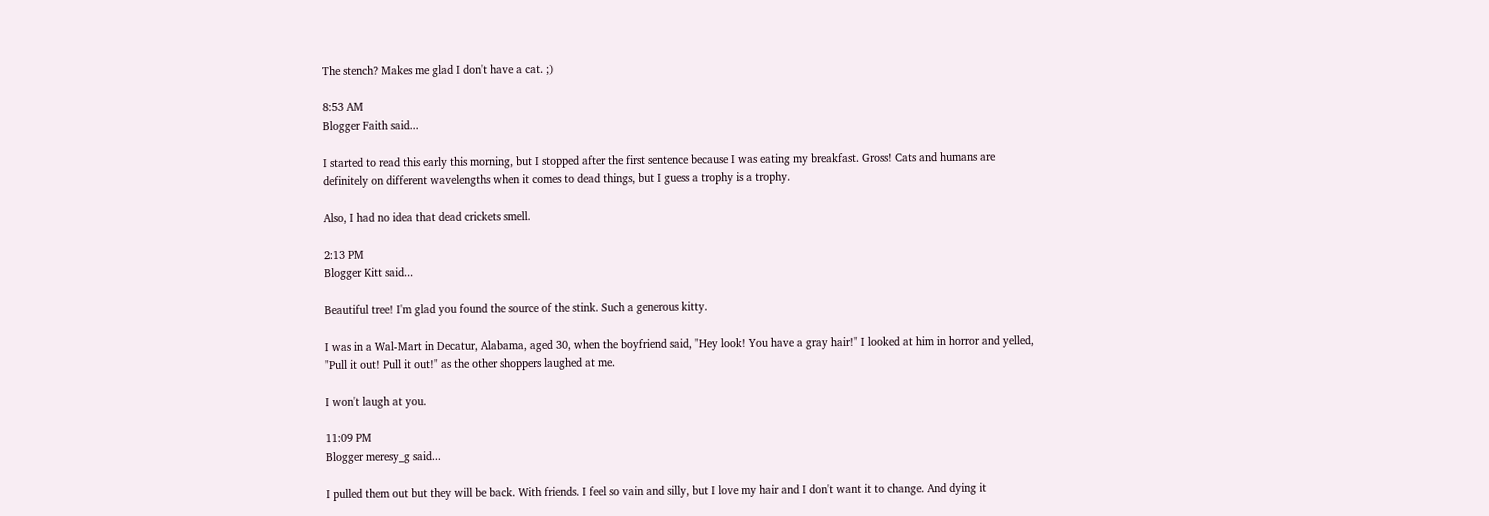The stench? Makes me glad I don't have a cat. ;)

8:53 AM
Blogger Faith said...

I started to read this early this morning, but I stopped after the first sentence because I was eating my breakfast. Gross! Cats and humans are definitely on different wavelengths when it comes to dead things, but I guess a trophy is a trophy.

Also, I had no idea that dead crickets smell.

2:13 PM
Blogger Kitt said...

Beautiful tree! I'm glad you found the source of the stink. Such a generous kitty.

I was in a Wal-Mart in Decatur, Alabama, aged 30, when the boyfriend said, "Hey look! You have a gray hair!" I looked at him in horror and yelled, "Pull it out! Pull it out!" as the other shoppers laughed at me.

I won't laugh at you.

11:09 PM
Blogger meresy_g said...

I pulled them out but they will be back. With friends. I feel so vain and silly, but I love my hair and I don't want it to change. And dying it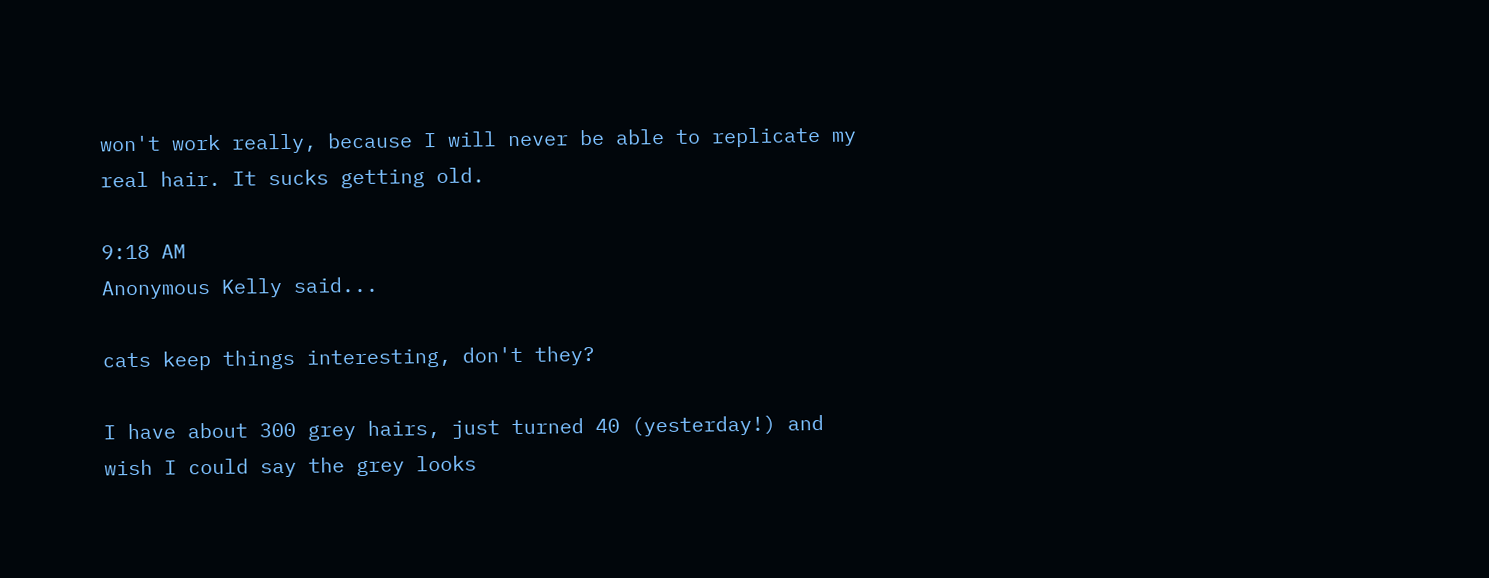won't work really, because I will never be able to replicate my real hair. It sucks getting old.

9:18 AM
Anonymous Kelly said...

cats keep things interesting, don't they?

I have about 300 grey hairs, just turned 40 (yesterday!) and wish I could say the grey looks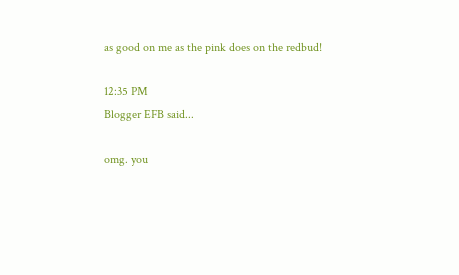as good on me as the pink does on the redbud!

12:35 PM
Blogger EFB said...

omg. you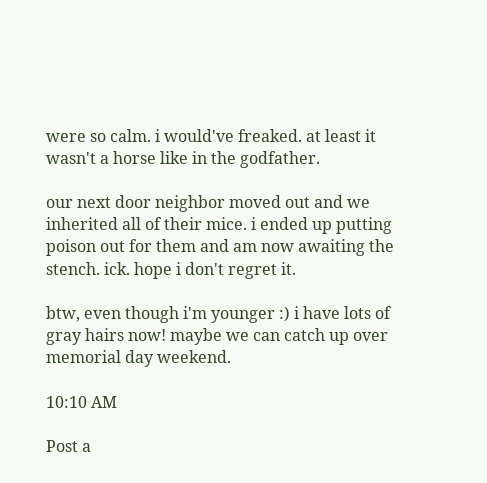were so calm. i would've freaked. at least it wasn't a horse like in the godfather.

our next door neighbor moved out and we inherited all of their mice. i ended up putting poison out for them and am now awaiting the stench. ick. hope i don't regret it.

btw, even though i'm younger :) i have lots of gray hairs now! maybe we can catch up over memorial day weekend.

10:10 AM

Post a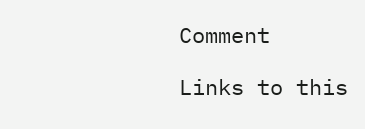Comment

Links to this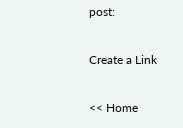post:

Create a Link

<< Home